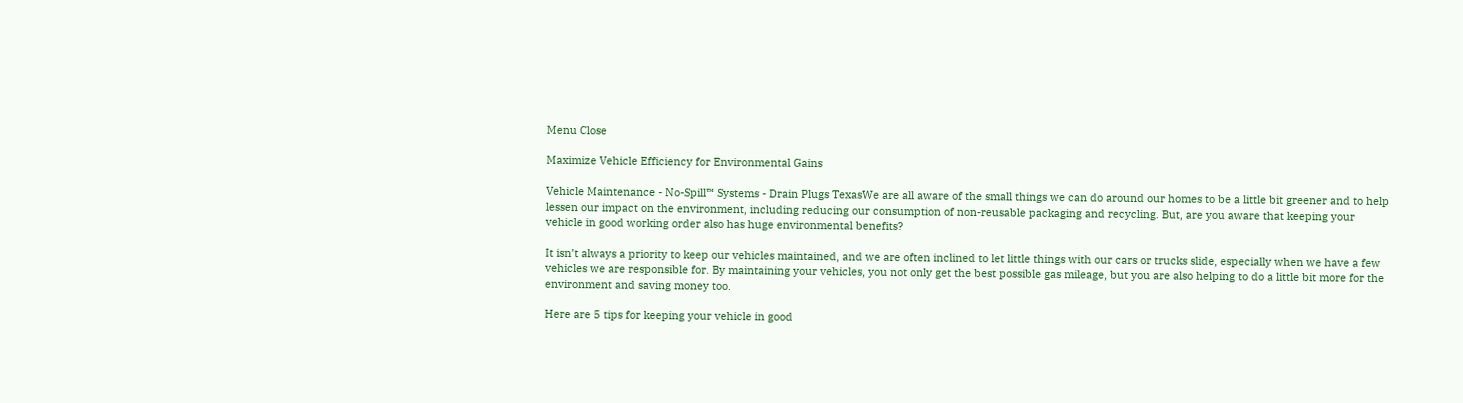Menu Close

Maximize Vehicle Efficiency for Environmental Gains

Vehicle Maintenance - No-Spill™ Systems - Drain Plugs TexasWe are all aware of the small things we can do around our homes to be a little bit greener and to help lessen our impact on the environment, including reducing our consumption of non-reusable packaging and recycling. But, are you aware that keeping your vehicle in good working order also has huge environmental benefits?

It isn’t always a priority to keep our vehicles maintained, and we are often inclined to let little things with our cars or trucks slide, especially when we have a few vehicles we are responsible for. By maintaining your vehicles, you not only get the best possible gas mileage, but you are also helping to do a little bit more for the environment and saving money too.

Here are 5 tips for keeping your vehicle in good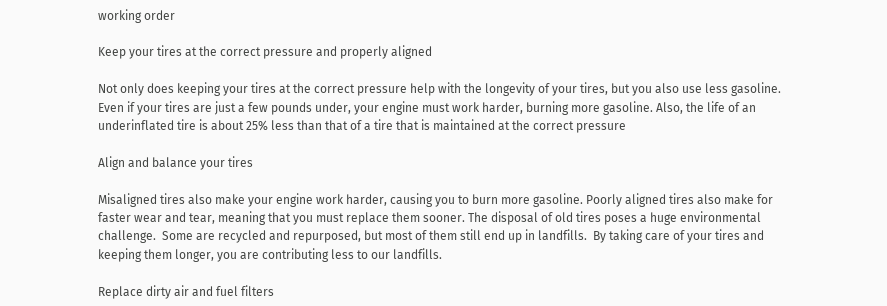working order

Keep your tires at the correct pressure and properly aligned

Not only does keeping your tires at the correct pressure help with the longevity of your tires, but you also use less gasoline. Even if your tires are just a few pounds under, your engine must work harder, burning more gasoline. Also, the life of an underinflated tire is about 25% less than that of a tire that is maintained at the correct pressure

Align and balance your tires

Misaligned tires also make your engine work harder, causing you to burn more gasoline. Poorly aligned tires also make for faster wear and tear, meaning that you must replace them sooner. The disposal of old tires poses a huge environmental challenge.  Some are recycled and repurposed, but most of them still end up in landfills.  By taking care of your tires and keeping them longer, you are contributing less to our landfills.

Replace dirty air and fuel filters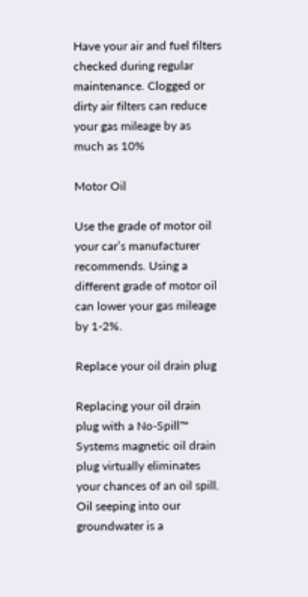Have your air and fuel filters checked during regular maintenance. Clogged or dirty air filters can reduce your gas mileage by as much as 10%

Motor Oil

Use the grade of motor oil your car’s manufacturer recommends. Using a different grade of motor oil can lower your gas mileage by 1-2%.

Replace your oil drain plug

Replacing your oil drain plug with a No-Spill™ Systems magnetic oil drain plug virtually eliminates your chances of an oil spill. Oil seeping into our groundwater is a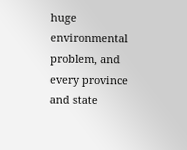huge environmental problem, and every province and state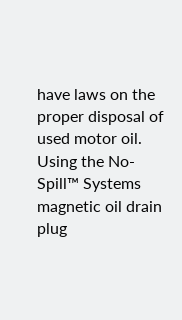have laws on the proper disposal of used motor oil. Using the No-Spill™ Systems magnetic oil drain plug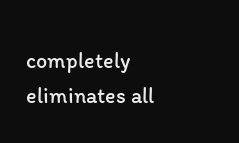completely eliminates all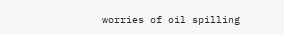worries of oil spilling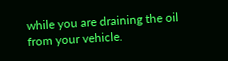while you are draining the oil from your vehicle.